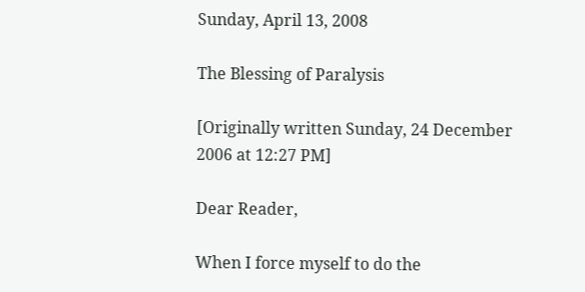Sunday, April 13, 2008

The Blessing of Paralysis

[Originally written Sunday, 24 December 2006 at 12:27 PM]

Dear Reader,

When I force myself to do the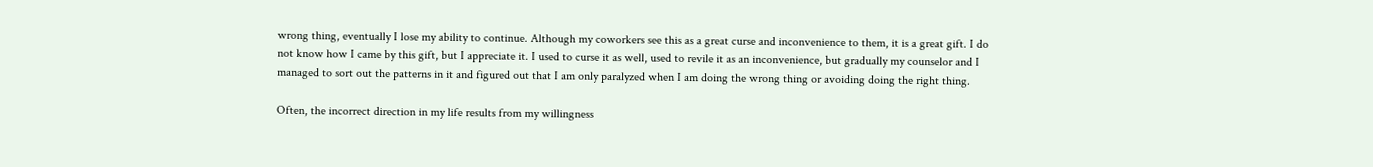wrong thing, eventually I lose my ability to continue. Although my coworkers see this as a great curse and inconvenience to them, it is a great gift. I do not know how I came by this gift, but I appreciate it. I used to curse it as well, used to revile it as an inconvenience, but gradually my counselor and I managed to sort out the patterns in it and figured out that I am only paralyzed when I am doing the wrong thing or avoiding doing the right thing.

Often, the incorrect direction in my life results from my willingness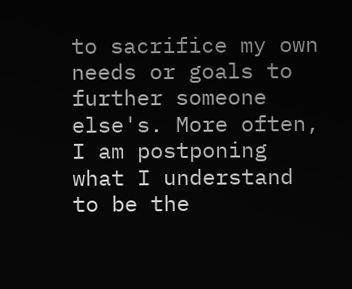to sacrifice my own needs or goals to further someone else's. More often, I am postponing what I understand to be the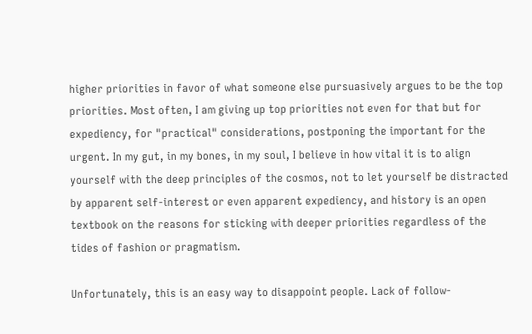higher priorities in favor of what someone else pursuasively argues to be the top priorities. Most often, I am giving up top priorities not even for that but for expediency, for "practical" considerations, postponing the important for the urgent. In my gut, in my bones, in my soul, I believe in how vital it is to align yourself with the deep principles of the cosmos, not to let yourself be distracted by apparent self-interest or even apparent expediency, and history is an open textbook on the reasons for sticking with deeper priorities regardless of the tides of fashion or pragmatism.

Unfortunately, this is an easy way to disappoint people. Lack of follow-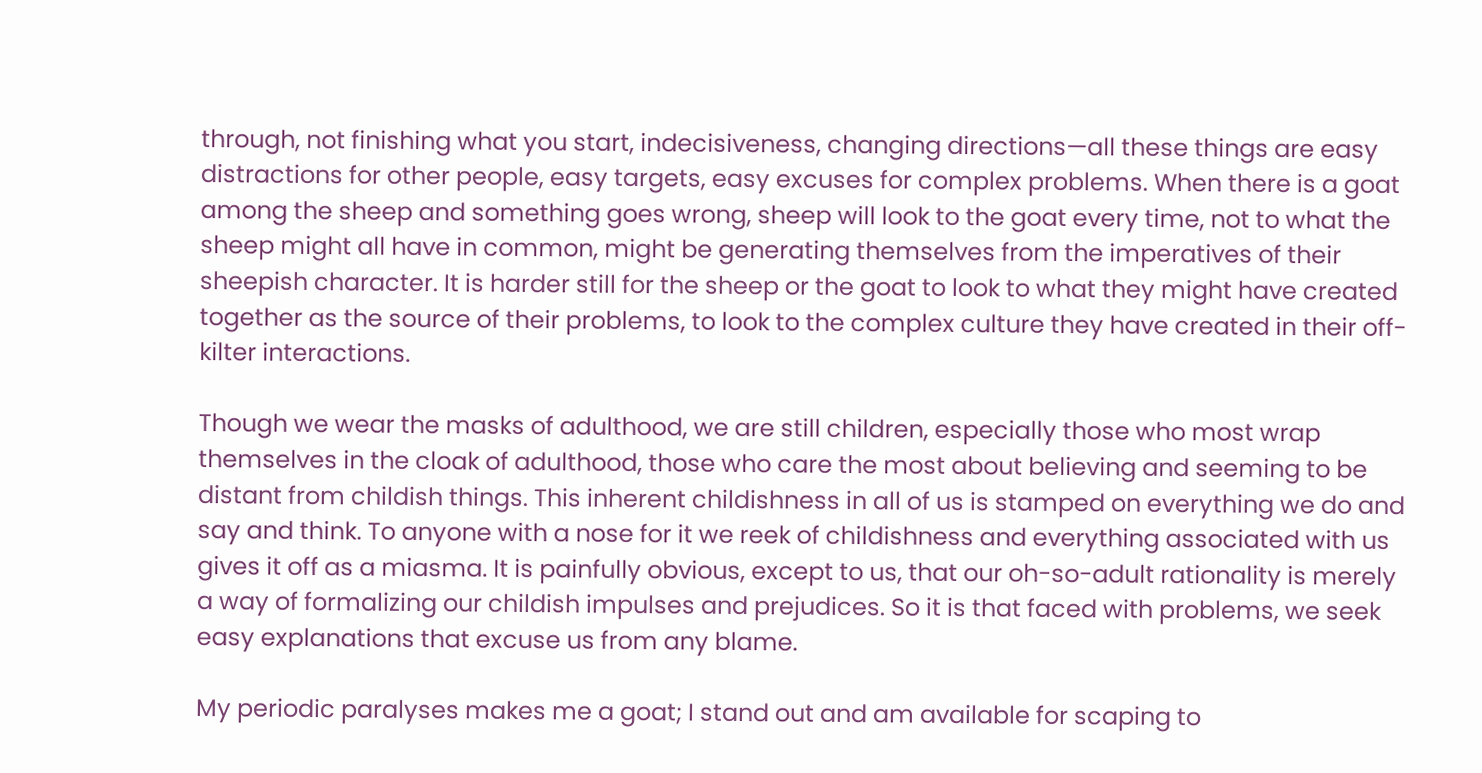through, not finishing what you start, indecisiveness, changing directions—all these things are easy distractions for other people, easy targets, easy excuses for complex problems. When there is a goat among the sheep and something goes wrong, sheep will look to the goat every time, not to what the sheep might all have in common, might be generating themselves from the imperatives of their sheepish character. It is harder still for the sheep or the goat to look to what they might have created together as the source of their problems, to look to the complex culture they have created in their off-kilter interactions.

Though we wear the masks of adulthood, we are still children, especially those who most wrap themselves in the cloak of adulthood, those who care the most about believing and seeming to be distant from childish things. This inherent childishness in all of us is stamped on everything we do and say and think. To anyone with a nose for it we reek of childishness and everything associated with us gives it off as a miasma. It is painfully obvious, except to us, that our oh-so-adult rationality is merely a way of formalizing our childish impulses and prejudices. So it is that faced with problems, we seek easy explanations that excuse us from any blame.

My periodic paralyses makes me a goat; I stand out and am available for scaping to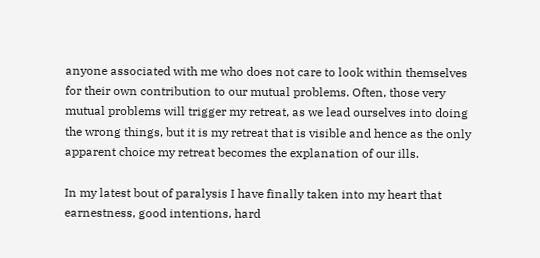anyone associated with me who does not care to look within themselves for their own contribution to our mutual problems. Often, those very mutual problems will trigger my retreat, as we lead ourselves into doing the wrong things, but it is my retreat that is visible and hence as the only apparent choice my retreat becomes the explanation of our ills.

In my latest bout of paralysis I have finally taken into my heart that earnestness, good intentions, hard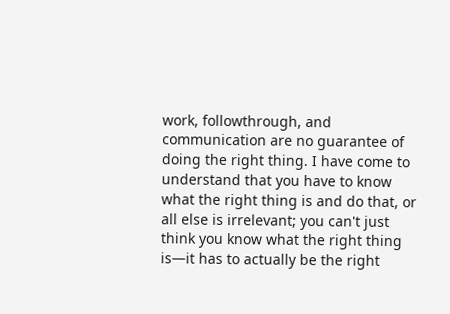work, followthrough, and communication are no guarantee of doing the right thing. I have come to understand that you have to know what the right thing is and do that, or all else is irrelevant; you can't just think you know what the right thing is—it has to actually be the right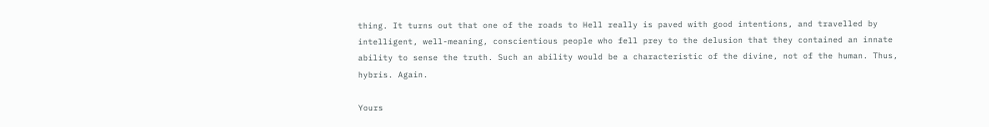thing. It turns out that one of the roads to Hell really is paved with good intentions, and travelled by intelligent, well-meaning, conscientious people who fell prey to the delusion that they contained an innate ability to sense the truth. Such an ability would be a characteristic of the divine, not of the human. Thus, hybris. Again.

Yours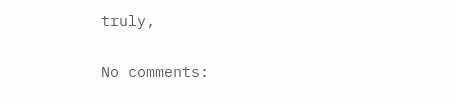truly,

No comments: